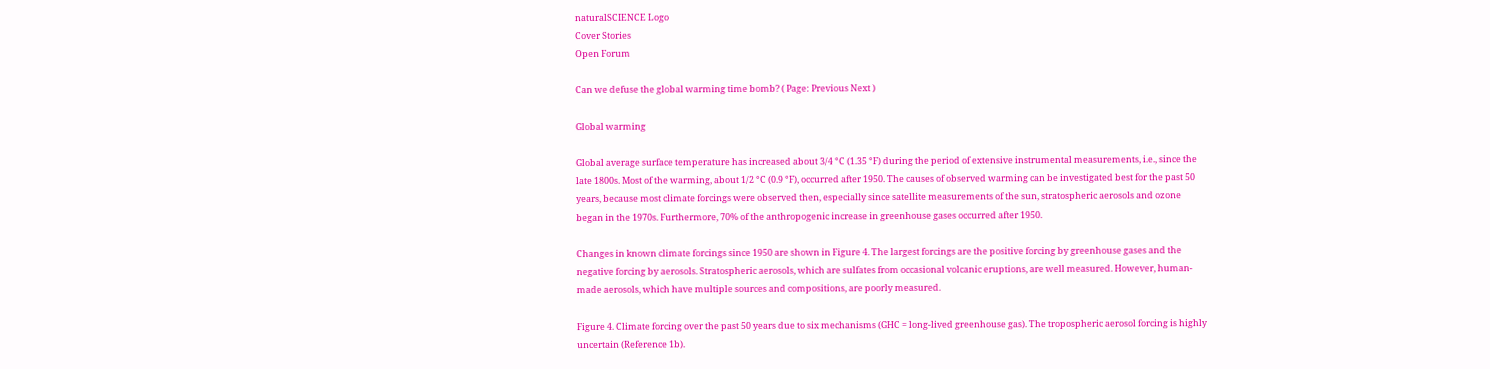naturalSCIENCE Logo
Cover Stories
Open Forum

Can we defuse the global warming time bomb? ( Page: Previous Next )

Global warming

Global average surface temperature has increased about 3/4 °C (1.35 °F) during the period of extensive instrumental measurements, i.e., since the late 1800s. Most of the warming, about 1/2 °C (0.9 °F), occurred after 1950. The causes of observed warming can be investigated best for the past 50 years, because most climate forcings were observed then, especially since satellite measurements of the sun, stratospheric aerosols and ozone began in the 1970s. Furthermore, 70% of the anthropogenic increase in greenhouse gases occurred after 1950.

Changes in known climate forcings since 1950 are shown in Figure 4. The largest forcings are the positive forcing by greenhouse gases and the negative forcing by aerosols. Stratospheric aerosols, which are sulfates from occasional volcanic eruptions, are well measured. However, human-made aerosols, which have multiple sources and compositions, are poorly measured.

Figure 4. Climate forcing over the past 50 years due to six mechanisms (GHC = long-lived greenhouse gas). The tropospheric aerosol forcing is highly uncertain (Reference 1b).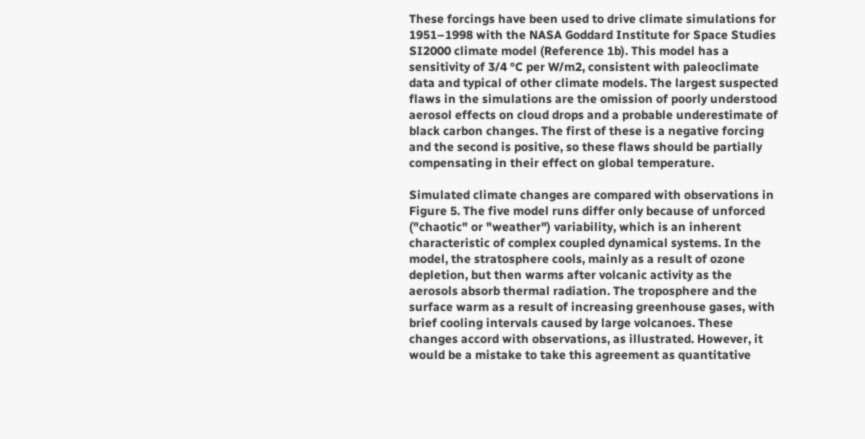These forcings have been used to drive climate simulations for 1951–1998 with the NASA Goddard Institute for Space Studies SI2000 climate model (Reference 1b). This model has a sensitivity of 3/4 °C per W/m2, consistent with paleoclimate data and typical of other climate models. The largest suspected flaws in the simulations are the omission of poorly understood aerosol effects on cloud drops and a probable underestimate of black carbon changes. The first of these is a negative forcing and the second is positive, so these flaws should be partially compensating in their effect on global temperature.

Simulated climate changes are compared with observations in Figure 5. The five model runs differ only because of unforced ("chaotic" or "weather") variability, which is an inherent characteristic of complex coupled dynamical systems. In the model, the stratosphere cools, mainly as a result of ozone depletion, but then warms after volcanic activity as the aerosols absorb thermal radiation. The troposphere and the surface warm as a result of increasing greenhouse gases, with brief cooling intervals caused by large volcanoes. These changes accord with observations, as illustrated. However, it would be a mistake to take this agreement as quantitative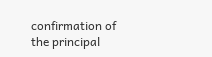confirmation of the principal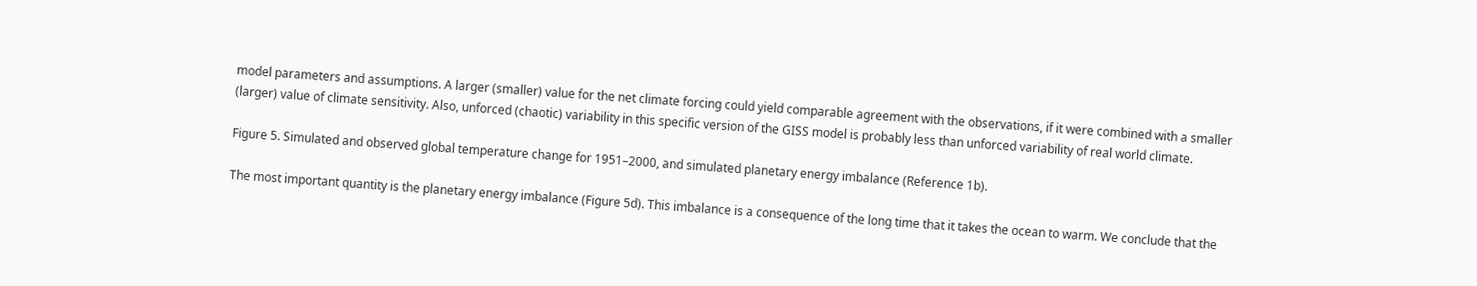model parameters and assumptions. A larger (smaller) value for the net climate forcing could yield comparable agreement with the observations, if it were combined with a smaller (larger) value of climate sensitivity. Also, unforced (chaotic) variability in this specific version of the GISS model is probably less than unforced variability of real world climate.

Figure 5. Simulated and observed global temperature change for 1951–2000, and simulated planetary energy imbalance (Reference 1b).

The most important quantity is the planetary energy imbalance (Figure 5d). This imbalance is a consequence of the long time that it takes the ocean to warm. We conclude that the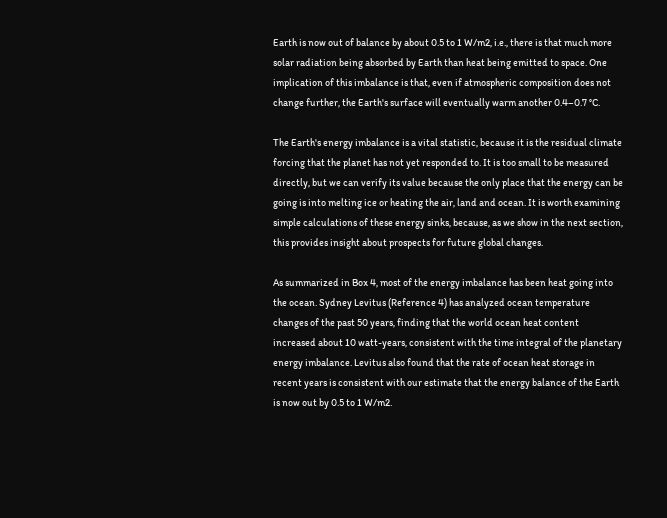Earth is now out of balance by about 0.5 to 1 W/m2, i.e., there is that much more solar radiation being absorbed by Earth than heat being emitted to space. One implication of this imbalance is that, even if atmospheric composition does not change further, the Earth's surface will eventually warm another 0.4–0.7 °C.

The Earth's energy imbalance is a vital statistic, because it is the residual climate forcing that the planet has not yet responded to. It is too small to be measured directly, but we can verify its value because the only place that the energy can be going is into melting ice or heating the air, land and ocean. It is worth examining simple calculations of these energy sinks, because, as we show in the next section, this provides insight about prospects for future global changes.

As summarized in Box 4, most of the energy imbalance has been heat going into the ocean. Sydney Levitus (Reference 4) has analyzed ocean temperature changes of the past 50 years, finding that the world ocean heat content increased about 10 watt-years, consistent with the time integral of the planetary energy imbalance. Levitus also found that the rate of ocean heat storage in recent years is consistent with our estimate that the energy balance of the Earth is now out by 0.5 to 1 W/m2.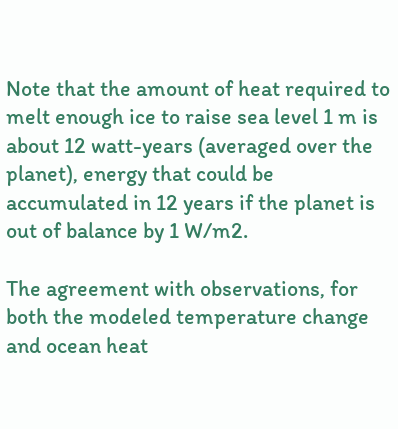Note that the amount of heat required to melt enough ice to raise sea level 1 m is about 12 watt-years (averaged over the planet), energy that could be accumulated in 12 years if the planet is out of balance by 1 W/m2.

The agreement with observations, for both the modeled temperature change and ocean heat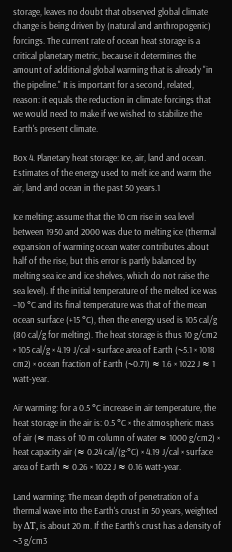storage, leaves no doubt that observed global climate change is being driven by (natural and anthropogenic) forcings. The current rate of ocean heat storage is a critical planetary metric, because it determines the amount of additional global warming that is already "in the pipeline." It is important for a second, related, reason: it equals the reduction in climate forcings that we would need to make if we wished to stabilize the Earth's present climate.

Box 4. Planetary heat storage: Ice, air, land and ocean.
Estimates of the energy used to melt ice and warm the air, land and ocean in the past 50 years.1

Ice melting: assume that the 10 cm rise in sea level between 1950 and 2000 was due to melting ice (thermal expansion of warming ocean water contributes about half of the rise, but this error is partly balanced by melting sea ice and ice shelves, which do not raise the sea level). If the initial temperature of the melted ice was –10 °C and its final temperature was that of the mean ocean surface (+15 °C), then the energy used is 105 cal/g (80 cal/g for melting). The heat storage is thus 10 g/cm2 × 105 cal/g × 4.19 J/cal × surface area of Earth (~5.1 × 1018 cm2) × ocean fraction of Earth (~0.71) ≈ 1.6 × 1022 J ≈ 1 watt-year.

Air warming: for a 0.5 °C increase in air temperature, the heat storage in the air is: 0.5 °C × the atmospheric mass of air (≈ mass of 10 m column of water ≈ 1000 g/cm2) × heat capacity air (≈ 0.24 cal/(g·°C) × 4.19 J/cal × surface area of Earth ≈ 0.26 × 1022 J ≈ 0.16 watt-year.

Land warming: The mean depth of penetration of a thermal wave into the Earth's crust in 50 years, weighted by ΔT, is about 20 m. If the Earth's crust has a density of ~3 g/cm3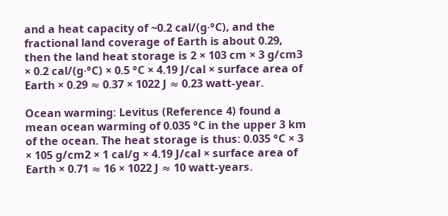and a heat capacity of ~0.2 cal/(g·°C), and the fractional land coverage of Earth is about 0.29, then the land heat storage is 2 × 103 cm × 3 g/cm3 × 0.2 cal/(g·°C) × 0.5 °C × 4.19 J/cal × surface area of Earth × 0.29 ≈ 0.37 × 1022 J ≈ 0.23 watt-year.

Ocean warming: Levitus (Reference 4) found a mean ocean warming of 0.035 °C in the upper 3 km of the ocean. The heat storage is thus: 0.035 °C × 3 × 105 g/cm2 × 1 cal/g × 4.19 J/cal × surface area of Earth × 0.71 ≈ 16 × 1022 J ≈ 10 watt-years.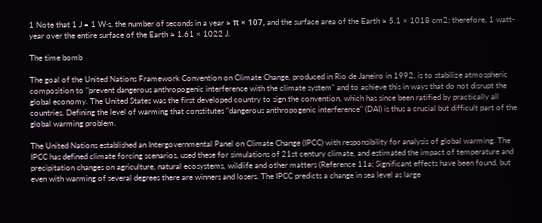1 Note that 1 J = 1 W·s, the number of seconds in a year ≈ π × 107, and the surface area of the Earth ≈ 5.1 × 1018 cm2; therefore, 1 watt-year over the entire surface of the Earth ≈ 1.61 × 1022 J.

The time bomb

The goal of the United Nations Framework Convention on Climate Change, produced in Rio de Janeiro in 1992, is to stabilize atmospheric composition to "prevent dangerous anthropogenic interference with the climate system" and to achieve this in ways that do not disrupt the global economy. The United States was the first developed country to sign the convention, which has since been ratified by practically all countries. Defining the level of warming that constitutes "dangerous anthropogenic interference" (DAI) is thus a crucial but difficult part of the global warming problem.

The United Nations established an Intergovernmental Panel on Climate Change (IPCC) with responsibility for analysis of global warming. The IPCC has defined climate forcing scenarios, used these for simulations of 21st century climate, and estimated the impact of temperature and precipitation changes on agriculture, natural ecosystems, wildlife and other matters (Reference 11a; Significant effects have been found, but even with warming of several degrees there are winners and losers. The IPCC predicts a change in sea level as large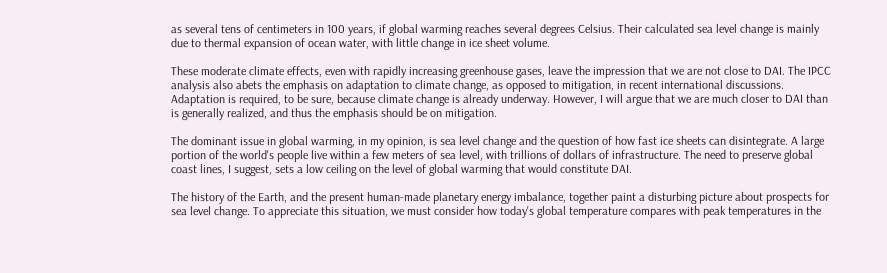as several tens of centimeters in 100 years, if global warming reaches several degrees Celsius. Their calculated sea level change is mainly due to thermal expansion of ocean water, with little change in ice sheet volume.

These moderate climate effects, even with rapidly increasing greenhouse gases, leave the impression that we are not close to DAI. The IPCC analysis also abets the emphasis on adaptation to climate change, as opposed to mitigation, in recent international discussions. Adaptation is required, to be sure, because climate change is already underway. However, I will argue that we are much closer to DAI than is generally realized, and thus the emphasis should be on mitigation.

The dominant issue in global warming, in my opinion, is sea level change and the question of how fast ice sheets can disintegrate. A large portion of the world's people live within a few meters of sea level, with trillions of dollars of infrastructure. The need to preserve global coast lines, I suggest, sets a low ceiling on the level of global warming that would constitute DAI.

The history of the Earth, and the present human-made planetary energy imbalance, together paint a disturbing picture about prospects for sea level change. To appreciate this situation, we must consider how today's global temperature compares with peak temperatures in the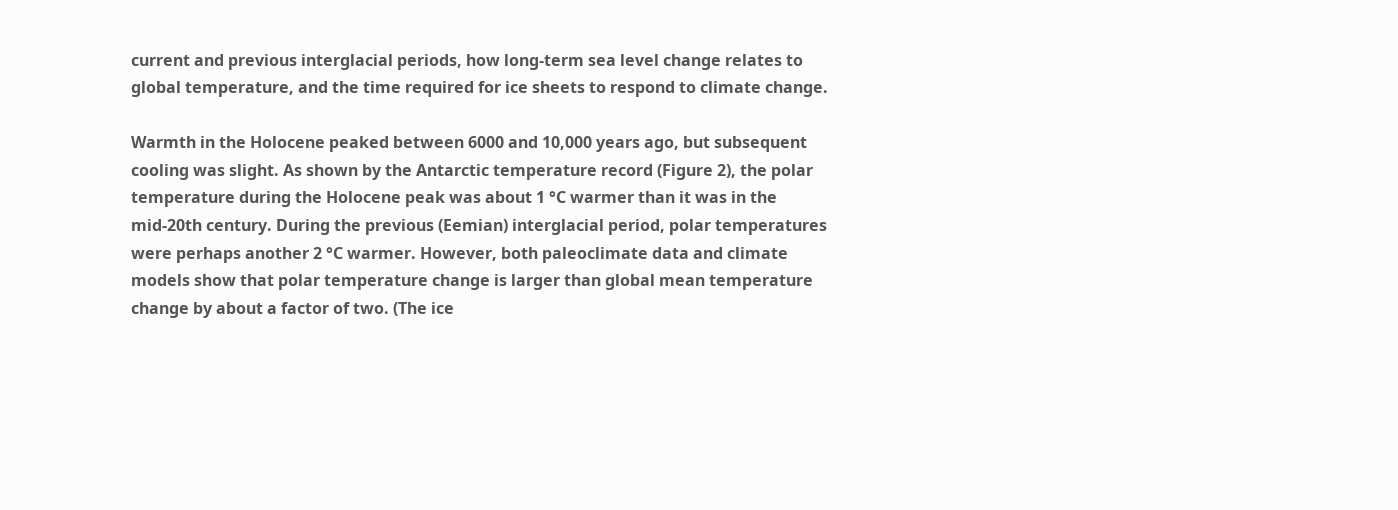current and previous interglacial periods, how long-term sea level change relates to global temperature, and the time required for ice sheets to respond to climate change.

Warmth in the Holocene peaked between 6000 and 10,000 years ago, but subsequent cooling was slight. As shown by the Antarctic temperature record (Figure 2), the polar temperature during the Holocene peak was about 1 °C warmer than it was in the mid-20th century. During the previous (Eemian) interglacial period, polar temperatures were perhaps another 2 °C warmer. However, both paleoclimate data and climate models show that polar temperature change is larger than global mean temperature change by about a factor of two. (The ice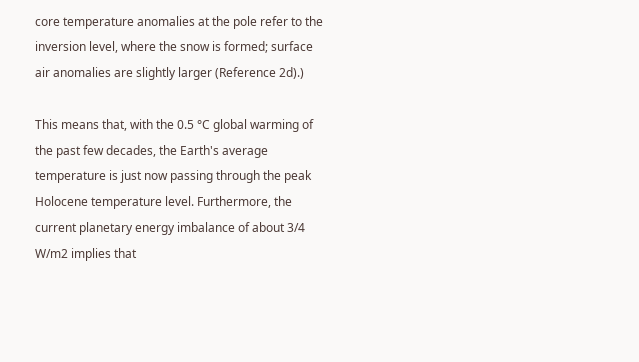core temperature anomalies at the pole refer to the inversion level, where the snow is formed; surface air anomalies are slightly larger (Reference 2d).)

This means that, with the 0.5 °C global warming of the past few decades, the Earth's average temperature is just now passing through the peak Holocene temperature level. Furthermore, the current planetary energy imbalance of about 3/4 W/m2 implies that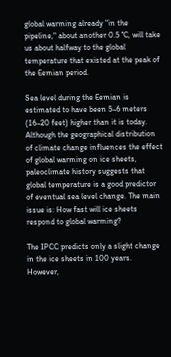global warming already "in the pipeline," about another 0.5 °C, will take us about halfway to the global temperature that existed at the peak of the Eemian period.

Sea level during the Eemian is estimated to have been 5–6 meters (16–20 feet) higher than it is today. Although the geographical distribution of climate change influences the effect of global warming on ice sheets, paleoclimate history suggests that global temperature is a good predictor of eventual sea level change. The main issue is: How fast will ice sheets respond to global warming?

The IPCC predicts only a slight change in the ice sheets in 100 years. However,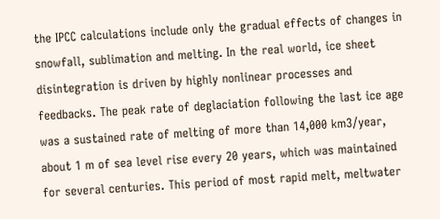the IPCC calculations include only the gradual effects of changes in snowfall, sublimation and melting. In the real world, ice sheet disintegration is driven by highly nonlinear processes and feedbacks. The peak rate of deglaciation following the last ice age was a sustained rate of melting of more than 14,000 km3/year, about 1 m of sea level rise every 20 years, which was maintained for several centuries. This period of most rapid melt, meltwater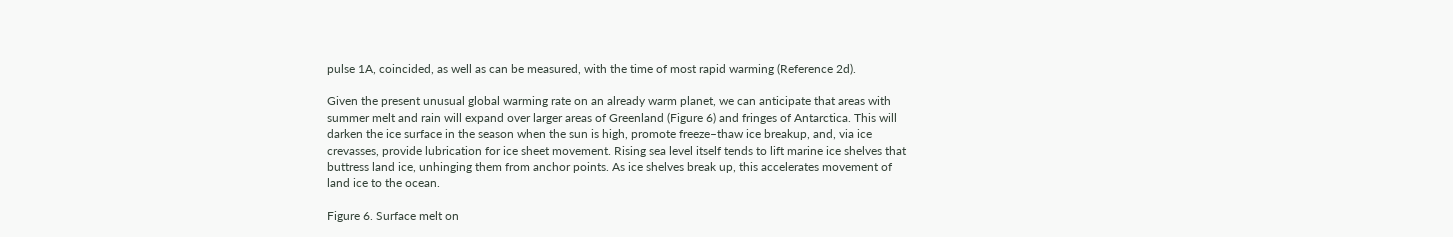pulse 1A, coincided, as well as can be measured, with the time of most rapid warming (Reference 2d).

Given the present unusual global warming rate on an already warm planet, we can anticipate that areas with summer melt and rain will expand over larger areas of Greenland (Figure 6) and fringes of Antarctica. This will darken the ice surface in the season when the sun is high, promote freeze–thaw ice breakup, and, via ice crevasses, provide lubrication for ice sheet movement. Rising sea level itself tends to lift marine ice shelves that buttress land ice, unhinging them from anchor points. As ice shelves break up, this accelerates movement of land ice to the ocean.

Figure 6. Surface melt on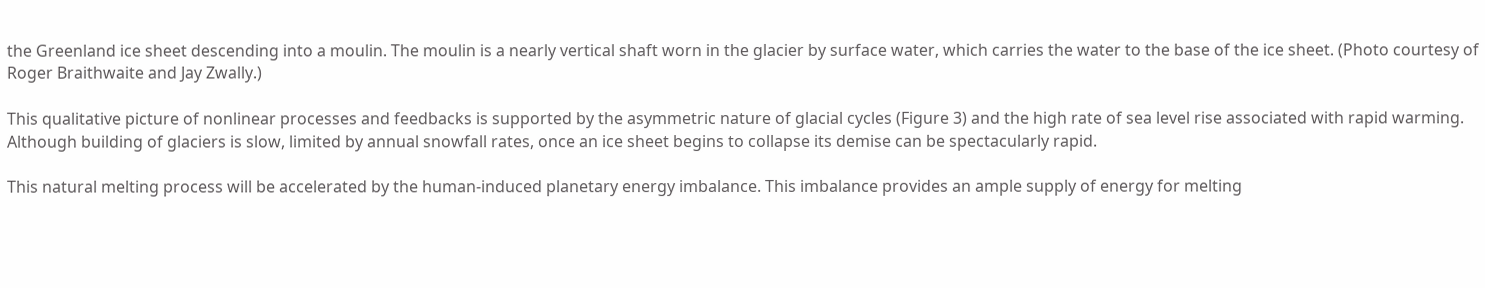the Greenland ice sheet descending into a moulin. The moulin is a nearly vertical shaft worn in the glacier by surface water, which carries the water to the base of the ice sheet. (Photo courtesy of Roger Braithwaite and Jay Zwally.)

This qualitative picture of nonlinear processes and feedbacks is supported by the asymmetric nature of glacial cycles (Figure 3) and the high rate of sea level rise associated with rapid warming. Although building of glaciers is slow, limited by annual snowfall rates, once an ice sheet begins to collapse its demise can be spectacularly rapid.

This natural melting process will be accelerated by the human-induced planetary energy imbalance. This imbalance provides an ample supply of energy for melting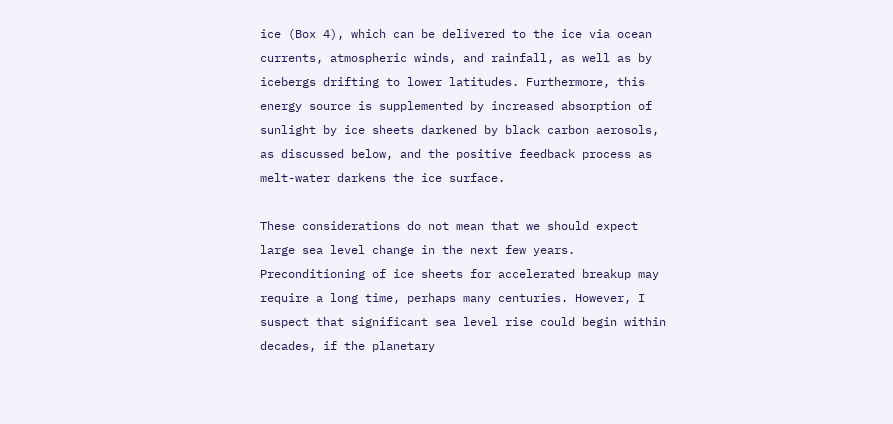ice (Box 4), which can be delivered to the ice via ocean currents, atmospheric winds, and rainfall, as well as by icebergs drifting to lower latitudes. Furthermore, this energy source is supplemented by increased absorption of sunlight by ice sheets darkened by black carbon aerosols, as discussed below, and the positive feedback process as melt-water darkens the ice surface.

These considerations do not mean that we should expect large sea level change in the next few years. Preconditioning of ice sheets for accelerated breakup may require a long time, perhaps many centuries. However, I suspect that significant sea level rise could begin within decades, if the planetary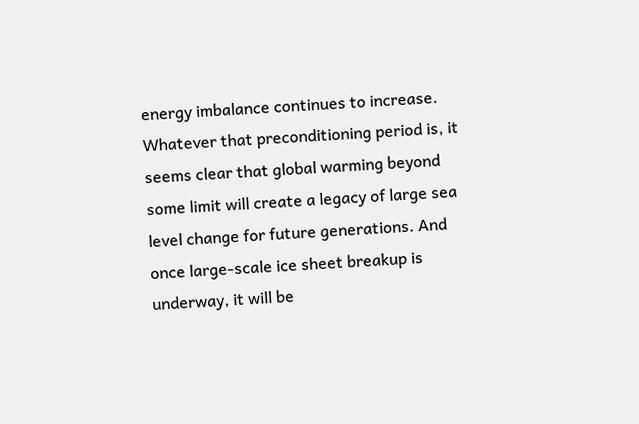energy imbalance continues to increase. Whatever that preconditioning period is, it seems clear that global warming beyond some limit will create a legacy of large sea level change for future generations. And once large-scale ice sheet breakup is underway, it will be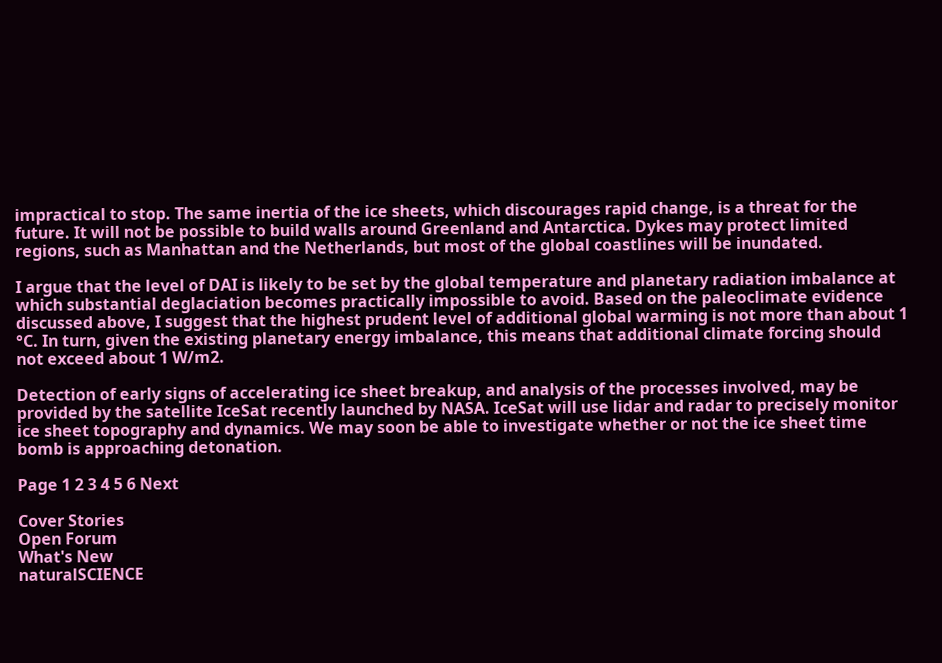impractical to stop. The same inertia of the ice sheets, which discourages rapid change, is a threat for the future. It will not be possible to build walls around Greenland and Antarctica. Dykes may protect limited regions, such as Manhattan and the Netherlands, but most of the global coastlines will be inundated.

I argue that the level of DAI is likely to be set by the global temperature and planetary radiation imbalance at which substantial deglaciation becomes practically impossible to avoid. Based on the paleoclimate evidence discussed above, I suggest that the highest prudent level of additional global warming is not more than about 1 °C. In turn, given the existing planetary energy imbalance, this means that additional climate forcing should not exceed about 1 W/m2.

Detection of early signs of accelerating ice sheet breakup, and analysis of the processes involved, may be provided by the satellite IceSat recently launched by NASA. IceSat will use lidar and radar to precisely monitor ice sheet topography and dynamics. We may soon be able to investigate whether or not the ice sheet time bomb is approaching detonation.

Page 1 2 3 4 5 6 Next

Cover Stories
Open Forum
What's New
naturalSCIENCE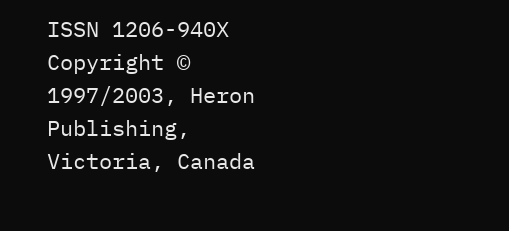ISSN 1206-940X Copyright © 1997/2003, Heron Publishing, Victoria, Canada